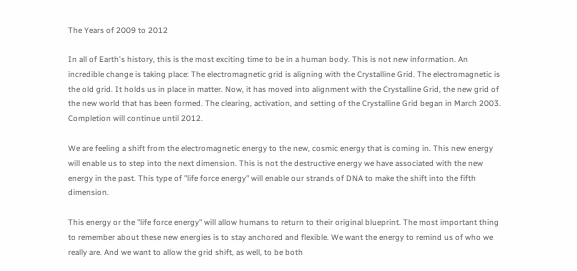The Years of 2009 to 2012

In all of Earth's history, this is the most exciting time to be in a human body. This is not new information. An incredible change is taking place: The electromagnetic grid is aligning with the Crystalline Grid. The electromagnetic is the old grid. It holds us in place in matter. Now, it has moved into alignment with the Crystalline Grid, the new grid of the new world that has been formed. The clearing, activation, and setting of the Crystalline Grid began in March 2003. Completion will continue until 2012.

We are feeling a shift from the electromagnetic energy to the new, cosmic energy that is coming in. This new energy will enable us to step into the next dimension. This is not the destructive energy we have associated with the new energy in the past. This type of "life force energy" will enable our strands of DNA to make the shift into the fifth dimension.

This energy or the "life force energy" will allow humans to return to their original blueprint. The most important thing to remember about these new energies is to stay anchored and flexible. We want the energy to remind us of who we really are. And we want to allow the grid shift, as well, to be both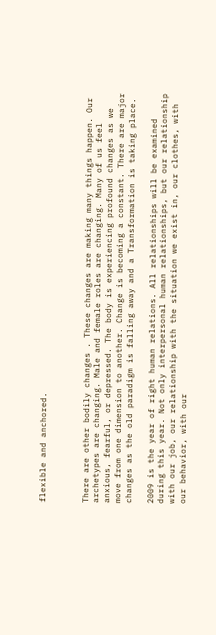flexible and anchored.



There are other bodily changes . These changes are making many things happen. Our archetypes are changing. Male and female roles are changing. Many of us feel anxious, fearful, or depressed. The body is experiencing profound changes as we move from one dimension to another. Change is becoming a constant. There are major changes as the old paradigm is falling away and a Transformation is taking place.

2009 is the year of right human relations. All relationships will be examined during this year. Not only interpersonal human relationships, but our relationship with our job, our relationship with the situation we exist in, our clothes, with our behavior, with our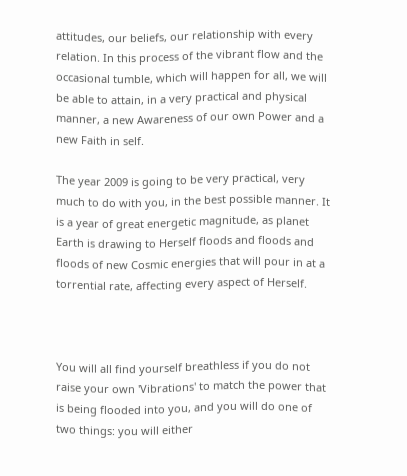attitudes, our beliefs, our relationship with every relation. In this process of the vibrant flow and the occasional tumble, which will happen for all, we will be able to attain, in a very practical and physical manner, a new Awareness of our own Power and a new Faith in self.

The year 2009 is going to be very practical, very much to do with you, in the best possible manner. It is a year of great energetic magnitude, as planet Earth is drawing to Herself floods and floods and floods of new Cosmic energies that will pour in at a torrential rate, affecting every aspect of Herself.



You will all find yourself breathless if you do not raise your own 'Vibrations' to match the power that is being flooded into you, and you will do one of two things: you will either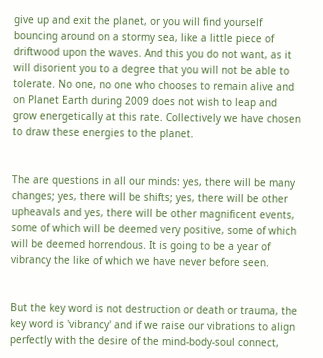give up and exit the planet, or you will find yourself bouncing around on a stormy sea, like a little piece of driftwood upon the waves. And this you do not want, as it will disorient you to a degree that you will not be able to tolerate. No one, no one who chooses to remain alive and on Planet Earth during 2009 does not wish to leap and grow energetically at this rate. Collectively we have chosen to draw these energies to the planet.


The are questions in all our minds: yes, there will be many changes; yes, there will be shifts; yes, there will be other upheavals and yes, there will be other magnificent events, some of which will be deemed very positive, some of which will be deemed horrendous. It is going to be a year of vibrancy the like of which we have never before seen.


But the key word is not destruction or death or trauma, the key word is 'vibrancy' and if we raise our vibrations to align perfectly with the desire of the mind-body-soul connect,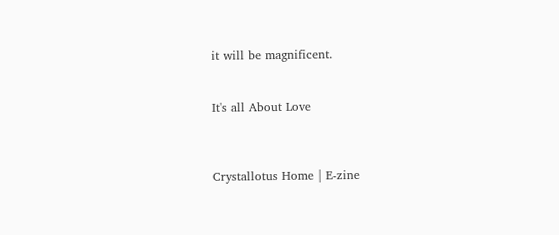it will be magnificent.


It's all About Love



Crystallotus Home | E-zine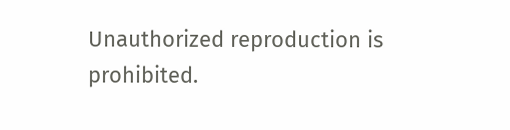Unauthorized reproduction is prohibited.